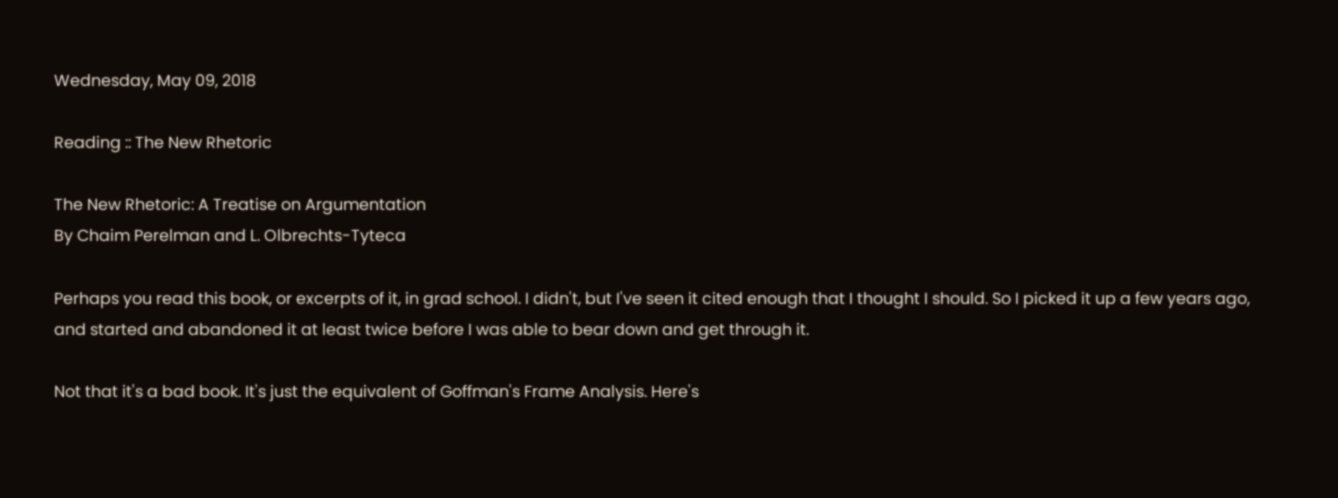Wednesday, May 09, 2018

Reading :: The New Rhetoric

The New Rhetoric: A Treatise on Argumentation
By Chaim Perelman and L. Olbrechts-Tyteca

Perhaps you read this book, or excerpts of it, in grad school. I didn't, but I've seen it cited enough that I thought I should. So I picked it up a few years ago, and started and abandoned it at least twice before I was able to bear down and get through it.

Not that it's a bad book. It's just the equivalent of Goffman's Frame Analysis. Here's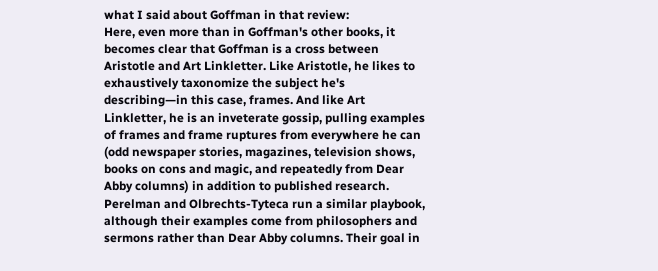what I said about Goffman in that review:
Here, even more than in Goffman's other books, it becomes clear that Goffman is a cross between Aristotle and Art Linkletter. Like Aristotle, he likes to exhaustively taxonomize the subject he's describing—in this case, frames. And like Art Linkletter, he is an inveterate gossip, pulling examples of frames and frame ruptures from everywhere he can (odd newspaper stories, magazines, television shows, books on cons and magic, and repeatedly from Dear Abby columns) in addition to published research.
Perelman and Olbrechts-Tyteca run a similar playbook, although their examples come from philosophers and sermons rather than Dear Abby columns. Their goal in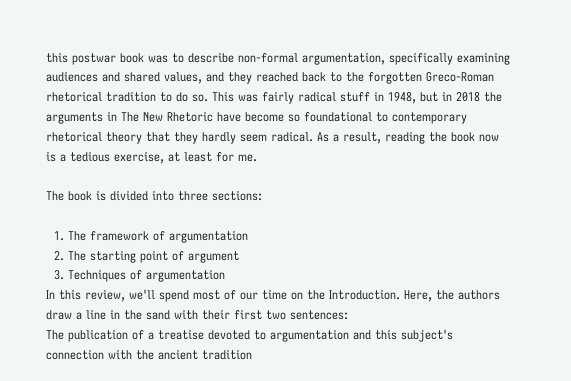this postwar book was to describe non-formal argumentation, specifically examining audiences and shared values, and they reached back to the forgotten Greco-Roman rhetorical tradition to do so. This was fairly radical stuff in 1948, but in 2018 the arguments in The New Rhetoric have become so foundational to contemporary rhetorical theory that they hardly seem radical. As a result, reading the book now is a tedious exercise, at least for me.

The book is divided into three sections:

  1. The framework of argumentation
  2. The starting point of argument
  3. Techniques of argumentation
In this review, we'll spend most of our time on the Introduction. Here, the authors draw a line in the sand with their first two sentences:
The publication of a treatise devoted to argumentation and this subject's connection with the ancient tradition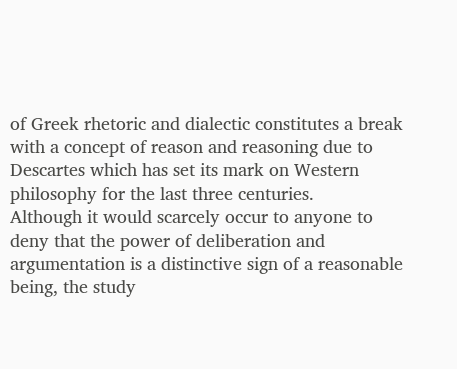of Greek rhetoric and dialectic constitutes a break with a concept of reason and reasoning due to Descartes which has set its mark on Western philosophy for the last three centuries.
Although it would scarcely occur to anyone to deny that the power of deliberation and argumentation is a distinctive sign of a reasonable being, the study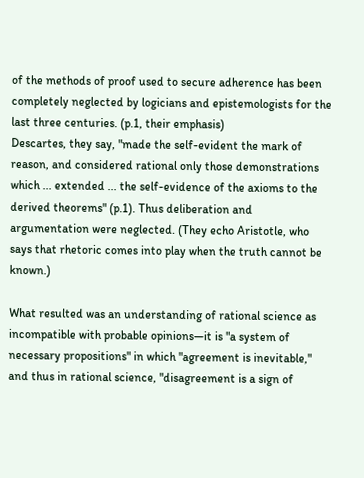of the methods of proof used to secure adherence has been completely neglected by logicians and epistemologists for the last three centuries. (p.1, their emphasis)
Descartes, they say, "made the self-evident the mark of reason, and considered rational only those demonstrations which ... extended ... the self-evidence of the axioms to the derived theorems" (p.1). Thus deliberation and argumentation were neglected. (They echo Aristotle, who says that rhetoric comes into play when the truth cannot be known.)

What resulted was an understanding of rational science as incompatible with probable opinions—it is "a system of necessary propositions" in which "agreement is inevitable," and thus in rational science, "disagreement is a sign of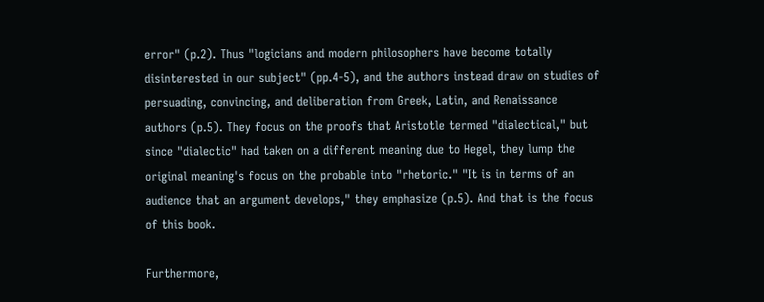error" (p.2). Thus "logicians and modern philosophers have become totally disinterested in our subject" (pp.4-5), and the authors instead draw on studies of persuading, convincing, and deliberation from Greek, Latin, and Renaissance authors (p.5). They focus on the proofs that Aristotle termed "dialectical," but since "dialectic" had taken on a different meaning due to Hegel, they lump the original meaning's focus on the probable into "rhetoric." "It is in terms of an audience that an argument develops," they emphasize (p.5). And that is the focus of this book.

Furthermore,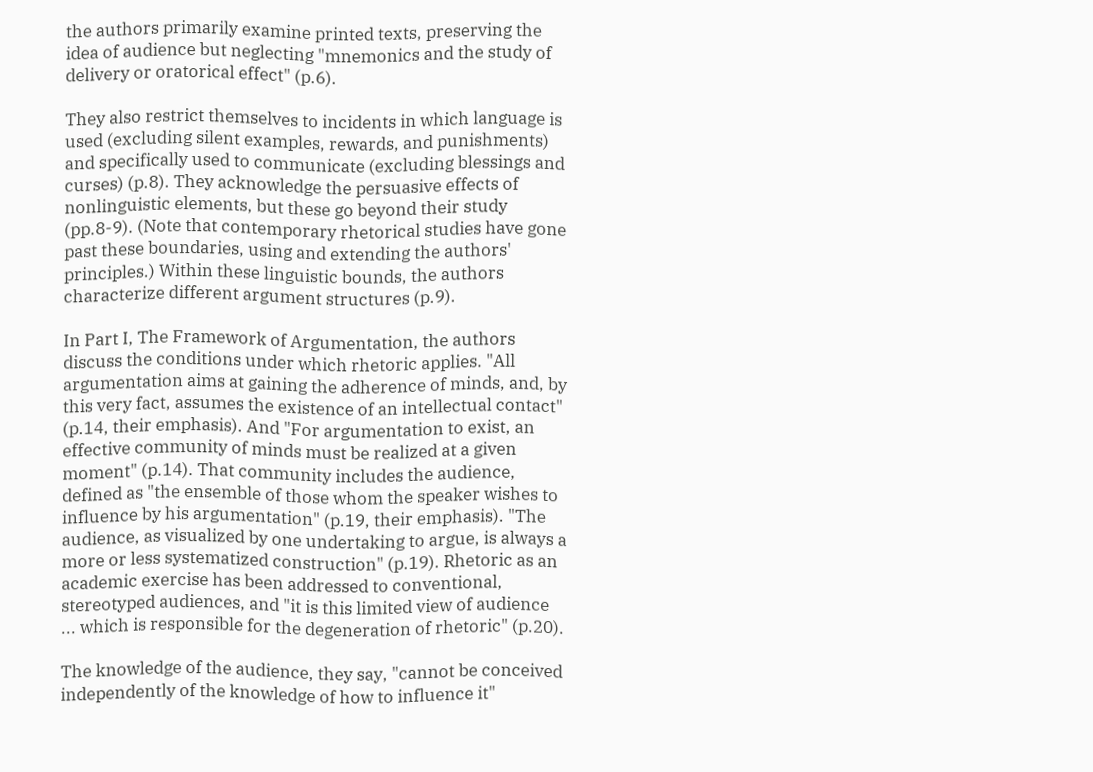the authors primarily examine printed texts, preserving the idea of audience but neglecting "mnemonics and the study of delivery or oratorical effect" (p.6).

They also restrict themselves to incidents in which language is used (excluding silent examples, rewards, and punishments) and specifically used to communicate (excluding blessings and curses) (p.8). They acknowledge the persuasive effects of nonlinguistic elements, but these go beyond their study (pp.8-9). (Note that contemporary rhetorical studies have gone past these boundaries, using and extending the authors' principles.) Within these linguistic bounds, the authors characterize different argument structures (p.9).

In Part I, The Framework of Argumentation, the authors discuss the conditions under which rhetoric applies. "All argumentation aims at gaining the adherence of minds, and, by this very fact, assumes the existence of an intellectual contact" (p.14, their emphasis). And "For argumentation to exist, an effective community of minds must be realized at a given moment" (p.14). That community includes the audience, defined as "the ensemble of those whom the speaker wishes to influence by his argumentation" (p.19, their emphasis). "The audience, as visualized by one undertaking to argue, is always a more or less systematized construction" (p.19). Rhetoric as an academic exercise has been addressed to conventional, stereotyped audiences, and "it is this limited view of audience ... which is responsible for the degeneration of rhetoric" (p.20).

The knowledge of the audience, they say, "cannot be conceived independently of the knowledge of how to influence it"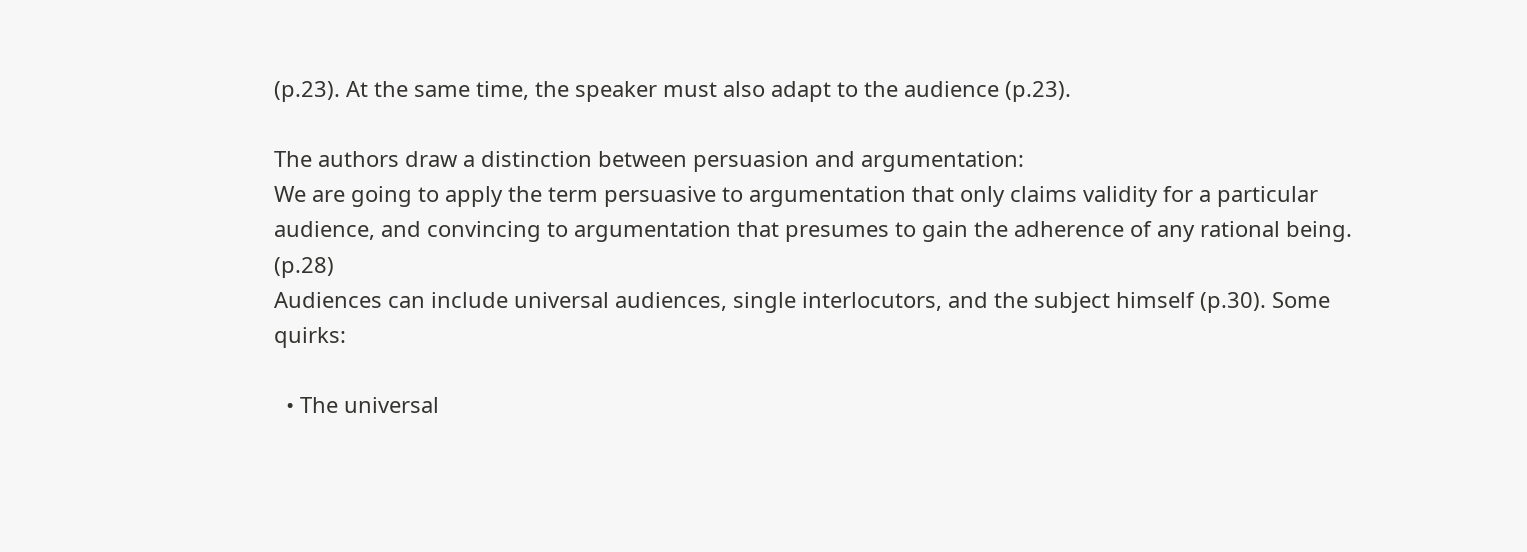(p.23). At the same time, the speaker must also adapt to the audience (p.23).

The authors draw a distinction between persuasion and argumentation:
We are going to apply the term persuasive to argumentation that only claims validity for a particular audience, and convincing to argumentation that presumes to gain the adherence of any rational being. (p.28)
Audiences can include universal audiences, single interlocutors, and the subject himself (p.30). Some quirks:

  • The universal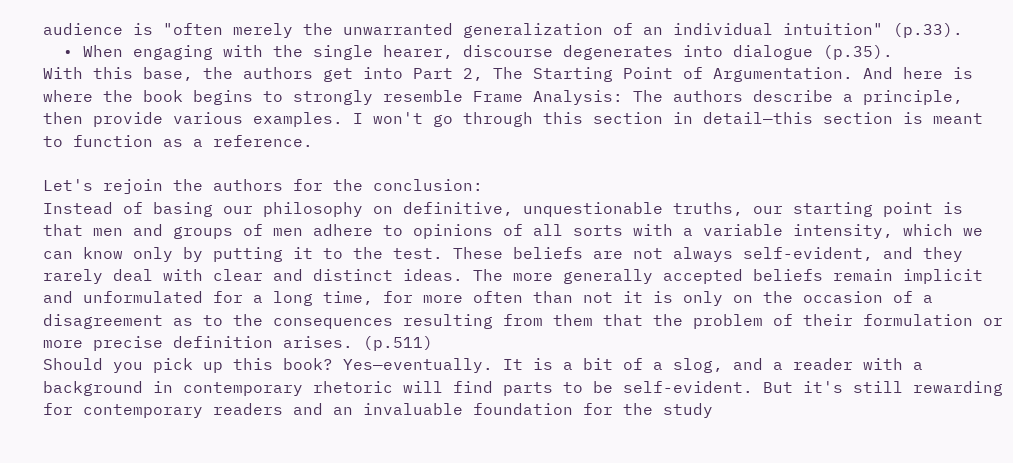audience is "often merely the unwarranted generalization of an individual intuition" (p.33).
  • When engaging with the single hearer, discourse degenerates into dialogue (p.35).
With this base, the authors get into Part 2, The Starting Point of Argumentation. And here is where the book begins to strongly resemble Frame Analysis: The authors describe a principle, then provide various examples. I won't go through this section in detail—this section is meant to function as a reference.

Let's rejoin the authors for the conclusion:
Instead of basing our philosophy on definitive, unquestionable truths, our starting point is that men and groups of men adhere to opinions of all sorts with a variable intensity, which we can know only by putting it to the test. These beliefs are not always self-evident, and they rarely deal with clear and distinct ideas. The more generally accepted beliefs remain implicit and unformulated for a long time, for more often than not it is only on the occasion of a disagreement as to the consequences resulting from them that the problem of their formulation or more precise definition arises. (p.511)
Should you pick up this book? Yes—eventually. It is a bit of a slog, and a reader with a background in contemporary rhetoric will find parts to be self-evident. But it's still rewarding for contemporary readers and an invaluable foundation for the study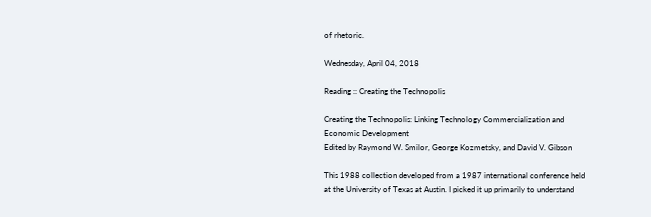of rhetoric.

Wednesday, April 04, 2018

Reading :: Creating the Technopolis

Creating the Technopolis: Linking Technology Commercialization and Economic Development
Edited by Raymond W. Smilor, George Kozmetsky, and David V. Gibson

This 1988 collection developed from a 1987 international conference held at the University of Texas at Austin. I picked it up primarily to understand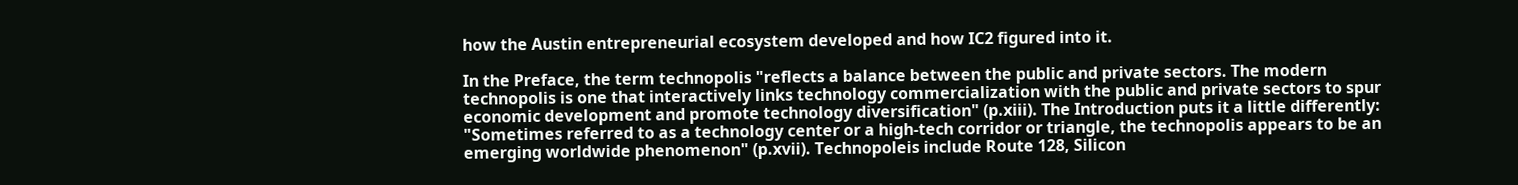how the Austin entrepreneurial ecosystem developed and how IC2 figured into it.

In the Preface, the term technopolis "reflects a balance between the public and private sectors. The modern technopolis is one that interactively links technology commercialization with the public and private sectors to spur economic development and promote technology diversification" (p.xiii). The Introduction puts it a little differently: "Sometimes referred to as a technology center or a high-tech corridor or triangle, the technopolis appears to be an emerging worldwide phenomenon" (p.xvii). Technopoleis include Route 128, Silicon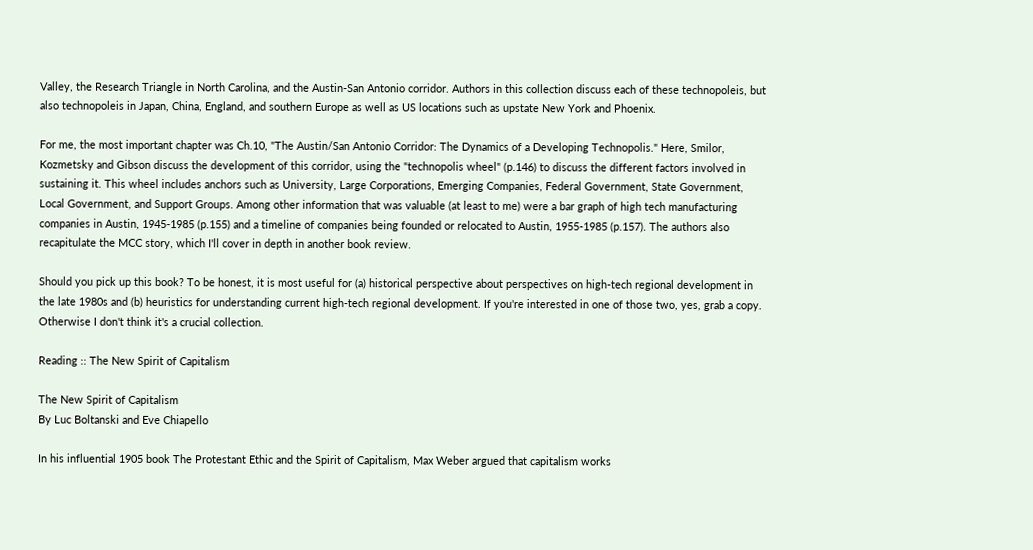Valley, the Research Triangle in North Carolina, and the Austin-San Antonio corridor. Authors in this collection discuss each of these technopoleis, but also technopoleis in Japan, China, England, and southern Europe as well as US locations such as upstate New York and Phoenix.

For me, the most important chapter was Ch.10, "The Austin/San Antonio Corridor: The Dynamics of a Developing Technopolis." Here, Smilor, Kozmetsky and Gibson discuss the development of this corridor, using the "technopolis wheel" (p.146) to discuss the different factors involved in sustaining it. This wheel includes anchors such as University, Large Corporations, Emerging Companies, Federal Government, State Government, Local Government, and Support Groups. Among other information that was valuable (at least to me) were a bar graph of high tech manufacturing companies in Austin, 1945-1985 (p.155) and a timeline of companies being founded or relocated to Austin, 1955-1985 (p.157). The authors also recapitulate the MCC story, which I'll cover in depth in another book review.

Should you pick up this book? To be honest, it is most useful for (a) historical perspective about perspectives on high-tech regional development in the late 1980s and (b) heuristics for understanding current high-tech regional development. If you're interested in one of those two, yes, grab a copy. Otherwise I don't think it's a crucial collection.

Reading :: The New Spirit of Capitalism

The New Spirit of Capitalism
By Luc Boltanski and Eve Chiapello

In his influential 1905 book The Protestant Ethic and the Spirit of Capitalism, Max Weber argued that capitalism works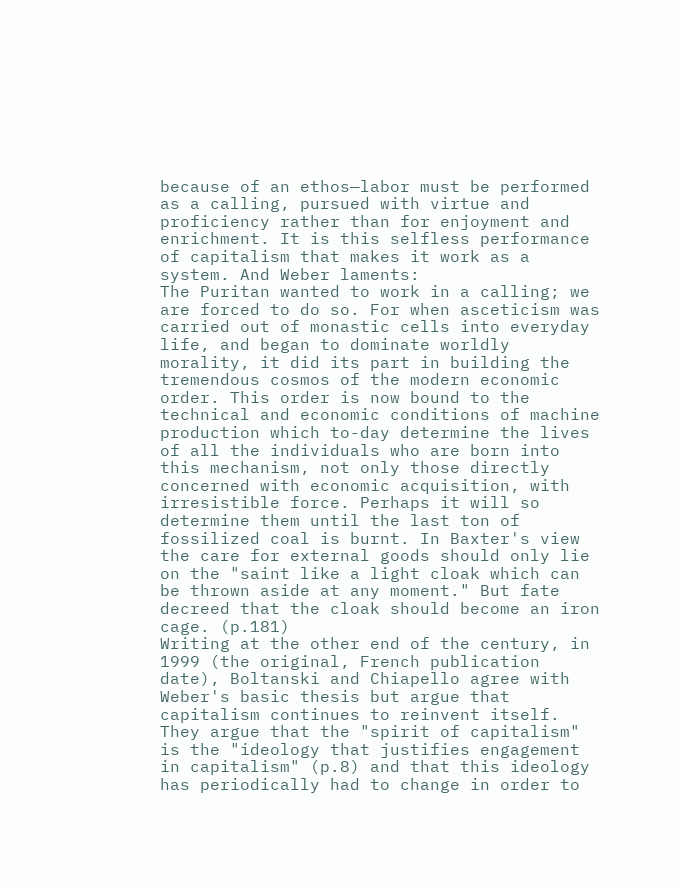because of an ethos—labor must be performed as a calling, pursued with virtue and proficiency rather than for enjoyment and enrichment. It is this selfless performance of capitalism that makes it work as a system. And Weber laments:
The Puritan wanted to work in a calling; we are forced to do so. For when asceticism was carried out of monastic cells into everyday life, and began to dominate worldly morality, it did its part in building the tremendous cosmos of the modern economic order. This order is now bound to the technical and economic conditions of machine production which to-day determine the lives of all the individuals who are born into this mechanism, not only those directly concerned with economic acquisition, with irresistible force. Perhaps it will so determine them until the last ton of fossilized coal is burnt. In Baxter's view the care for external goods should only lie on the "saint like a light cloak which can be thrown aside at any moment." But fate decreed that the cloak should become an iron cage. (p.181)
Writing at the other end of the century, in 1999 (the original, French publication date), Boltanski and Chiapello agree with Weber's basic thesis but argue that capitalism continues to reinvent itself. They argue that the "spirit of capitalism" is the "ideology that justifies engagement in capitalism" (p.8) and that this ideology has periodically had to change in order to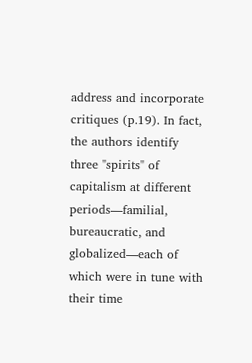address and incorporate critiques (p.19). In fact, the authors identify three "spirits" of capitalism at different periods—familial, bureaucratic, and globalized—each of which were in tune with their time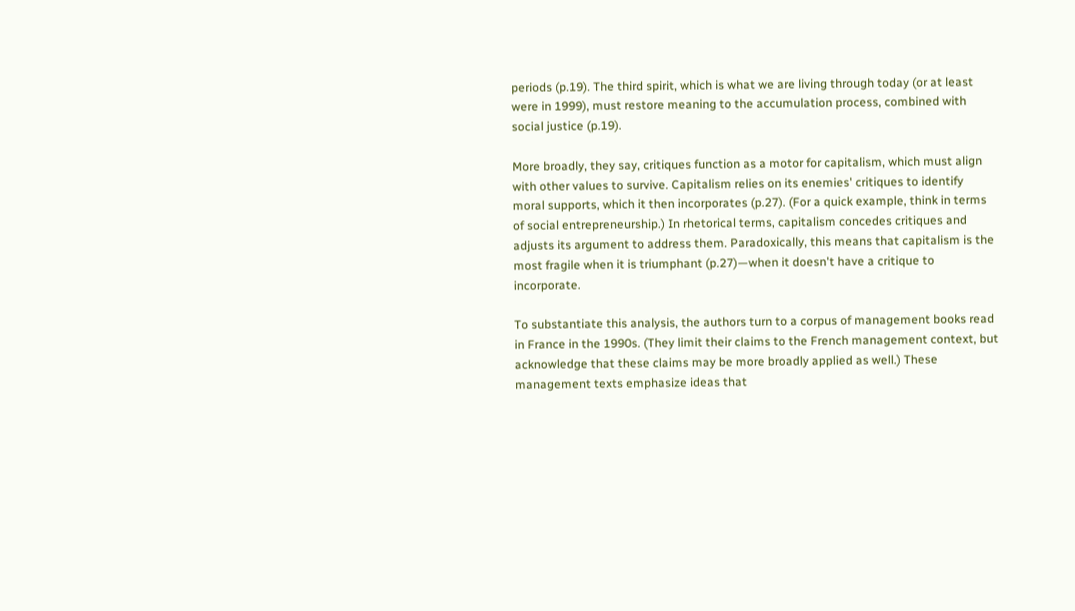periods (p.19). The third spirit, which is what we are living through today (or at least were in 1999), must restore meaning to the accumulation process, combined with social justice (p.19).

More broadly, they say, critiques function as a motor for capitalism, which must align with other values to survive. Capitalism relies on its enemies' critiques to identify moral supports, which it then incorporates (p.27). (For a quick example, think in terms of social entrepreneurship.) In rhetorical terms, capitalism concedes critiques and adjusts its argument to address them. Paradoxically, this means that capitalism is the most fragile when it is triumphant (p.27)—when it doesn't have a critique to incorporate.

To substantiate this analysis, the authors turn to a corpus of management books read in France in the 1990s. (They limit their claims to the French management context, but acknowledge that these claims may be more broadly applied as well.) These management texts emphasize ideas that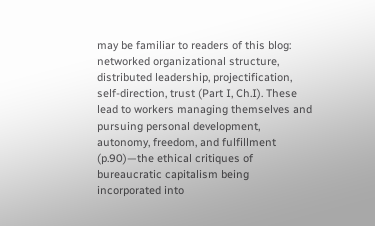may be familiar to readers of this blog: networked organizational structure, distributed leadership, projectification, self-direction, trust (Part I, Ch.I). These lead to workers managing themselves and pursuing personal development, autonomy, freedom, and fulfillment (p.90)—the ethical critiques of bureaucratic capitalism being incorporated into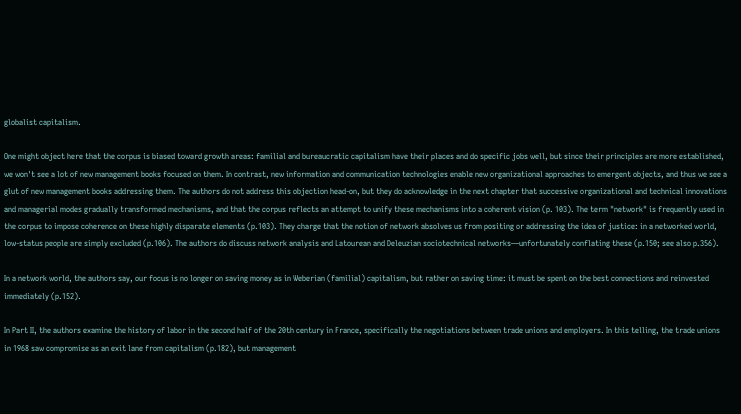globalist capitalism.

One might object here that the corpus is biased toward growth areas: familial and bureaucratic capitalism have their places and do specific jobs well, but since their principles are more established, we won't see a lot of new management books focused on them. In contrast, new information and communication technologies enable new organizational approaches to emergent objects, and thus we see a glut of new management books addressing them. The authors do not address this objection head-on, but they do acknowledge in the next chapter that successive organizational and technical innovations and managerial modes gradually transformed mechanisms, and that the corpus reflects an attempt to unify these mechanisms into a coherent vision (p. 103). The term "network" is frequently used in the corpus to impose coherence on these highly disparate elements (p.103). They charge that the notion of network absolves us from positing or addressing the idea of justice: in a networked world, low-status people are simply excluded (p.106). The authors do discuss network analysis and Latourean and Deleuzian sociotechnical networks—unfortunately conflating these (p.150; see also p.356).

In a network world, the authors say, our focus is no longer on saving money as in Weberian (familial) capitalism, but rather on saving time: it must be spent on the best connections and reinvested immediately (p.152).

In Part II, the authors examine the history of labor in the second half of the 20th century in France, specifically the negotiations between trade unions and employers. In this telling, the trade unions in 1968 saw compromise as an exit lane from capitalism (p.182), but management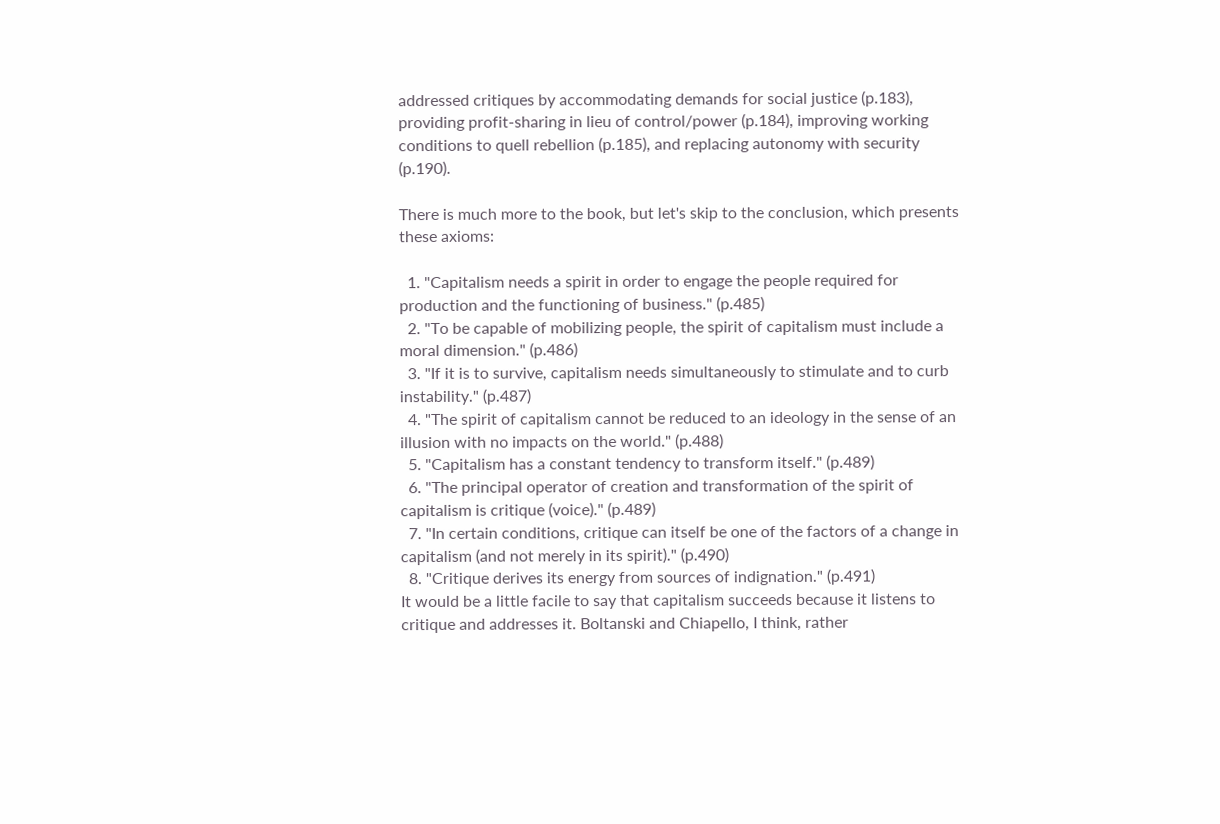addressed critiques by accommodating demands for social justice (p.183), providing profit-sharing in lieu of control/power (p.184), improving working conditions to quell rebellion (p.185), and replacing autonomy with security (p.190).

There is much more to the book, but let's skip to the conclusion, which presents these axioms:

  1. "Capitalism needs a spirit in order to engage the people required for production and the functioning of business." (p.485)
  2. "To be capable of mobilizing people, the spirit of capitalism must include a moral dimension." (p.486)
  3. "If it is to survive, capitalism needs simultaneously to stimulate and to curb instability." (p.487)
  4. "The spirit of capitalism cannot be reduced to an ideology in the sense of an illusion with no impacts on the world." (p.488)
  5. "Capitalism has a constant tendency to transform itself." (p.489)
  6. "The principal operator of creation and transformation of the spirit of capitalism is critique (voice)." (p.489)
  7. "In certain conditions, critique can itself be one of the factors of a change in capitalism (and not merely in its spirit)." (p.490)
  8. "Critique derives its energy from sources of indignation." (p.491)
It would be a little facile to say that capitalism succeeds because it listens to critique and addresses it. Boltanski and Chiapello, I think, rather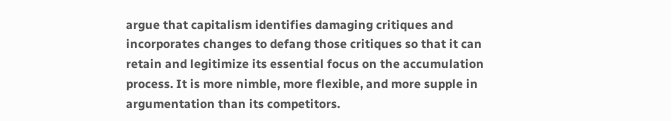argue that capitalism identifies damaging critiques and incorporates changes to defang those critiques so that it can retain and legitimize its essential focus on the accumulation process. It is more nimble, more flexible, and more supple in argumentation than its competitors.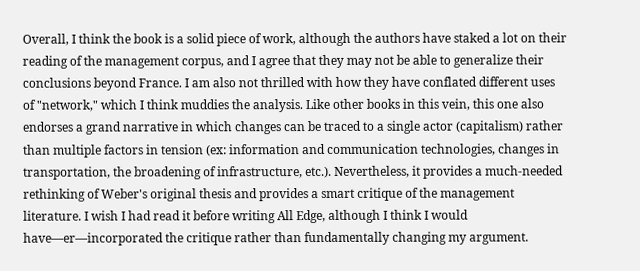Overall, I think the book is a solid piece of work, although the authors have staked a lot on their reading of the management corpus, and I agree that they may not be able to generalize their conclusions beyond France. I am also not thrilled with how they have conflated different uses of "network," which I think muddies the analysis. Like other books in this vein, this one also endorses a grand narrative in which changes can be traced to a single actor (capitalism) rather than multiple factors in tension (ex: information and communication technologies, changes in transportation, the broadening of infrastructure, etc.). Nevertheless, it provides a much-needed rethinking of Weber's original thesis and provides a smart critique of the management literature. I wish I had read it before writing All Edge, although I think I would have—er—incorporated the critique rather than fundamentally changing my argument.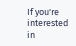If you're interested in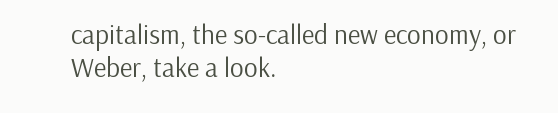capitalism, the so-called new economy, or Weber, take a look.